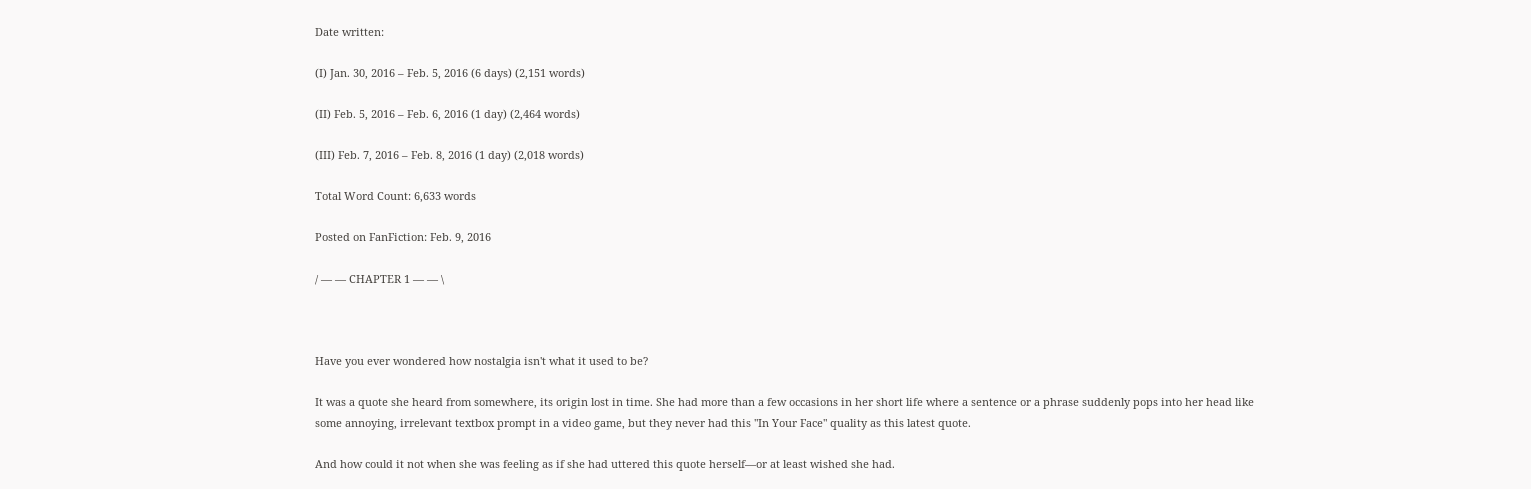Date written:

(I) Jan. 30, 2016 – Feb. 5, 2016 (6 days) (2,151 words)

(II) Feb. 5, 2016 – Feb. 6, 2016 (1 day) (2,464 words)

(III) Feb. 7, 2016 – Feb. 8, 2016 (1 day) (2,018 words)

Total Word Count: 6,633 words

Posted on FanFiction: Feb. 9, 2016

/ — — CHAPTER 1 — — \



Have you ever wondered how nostalgia isn't what it used to be?

It was a quote she heard from somewhere, its origin lost in time. She had more than a few occasions in her short life where a sentence or a phrase suddenly pops into her head like some annoying, irrelevant textbox prompt in a video game, but they never had this "In Your Face" quality as this latest quote.

And how could it not when she was feeling as if she had uttered this quote herself—or at least wished she had.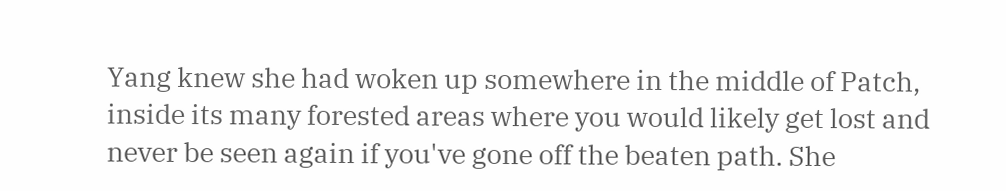Yang knew she had woken up somewhere in the middle of Patch, inside its many forested areas where you would likely get lost and never be seen again if you've gone off the beaten path. She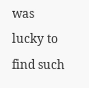was lucky to find such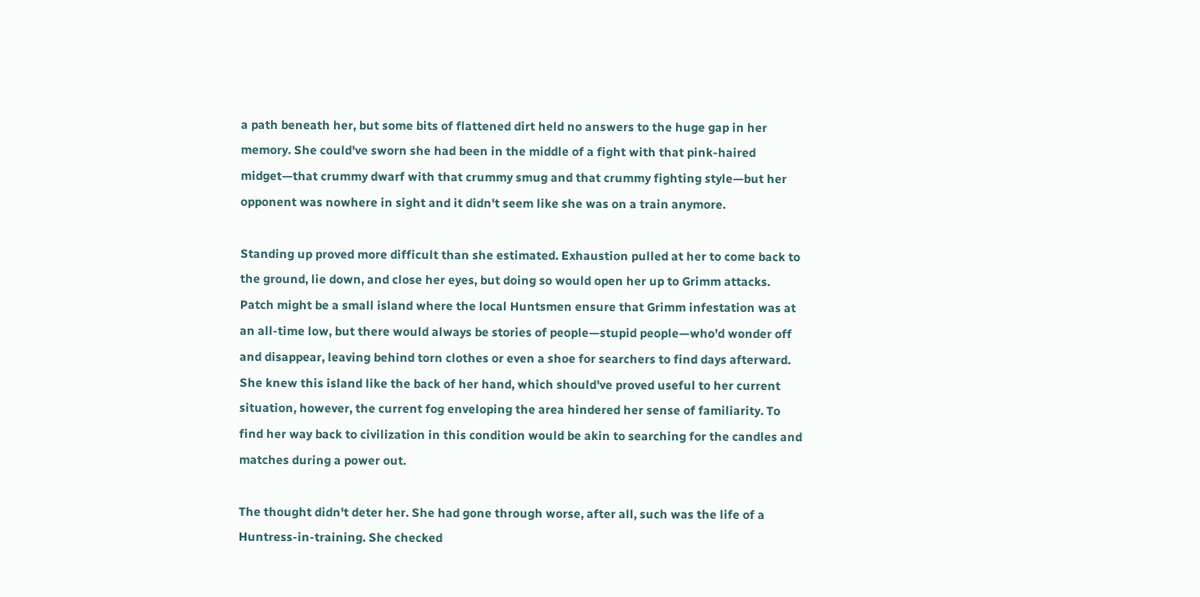a path beneath her, but some bits of flattened dirt held no answers to the huge gap in her memory. She could've sworn she had been in the middle of a fight with that pink-haired midget—that crummy dwarf with that crummy smug and that crummy fighting style—but her opponent was nowhere in sight and it didn't seem like she was on a train anymore.

Standing up proved more difficult than she estimated. Exhaustion pulled at her to come back to the ground, lie down, and close her eyes, but doing so would open her up to Grimm attacks. Patch might be a small island where the local Huntsmen ensure that Grimm infestation was at an all-time low, but there would always be stories of people—stupid people—who'd wonder off and disappear, leaving behind torn clothes or even a shoe for searchers to find days afterward. She knew this island like the back of her hand, which should've proved useful to her current situation, however, the current fog enveloping the area hindered her sense of familiarity. To find her way back to civilization in this condition would be akin to searching for the candles and matches during a power out.

The thought didn't deter her. She had gone through worse, after all, such was the life of a Huntress-in-training. She checked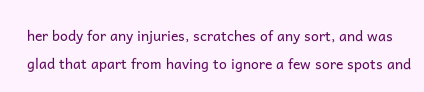her body for any injuries, scratches of any sort, and was glad that apart from having to ignore a few sore spots and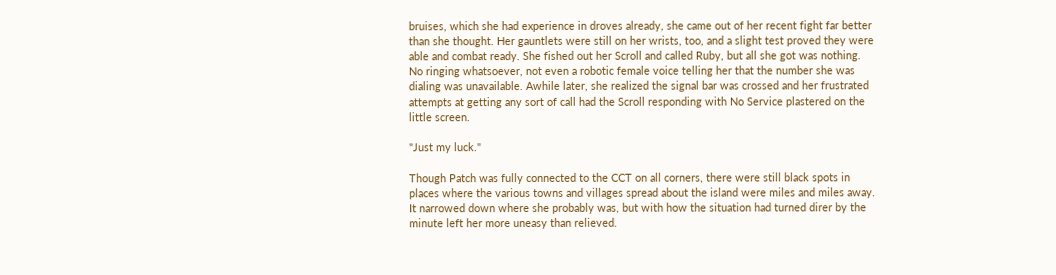bruises, which she had experience in droves already, she came out of her recent fight far better than she thought. Her gauntlets were still on her wrists, too, and a slight test proved they were able and combat ready. She fished out her Scroll and called Ruby, but all she got was nothing. No ringing whatsoever, not even a robotic female voice telling her that the number she was dialing was unavailable. Awhile later, she realized the signal bar was crossed and her frustrated attempts at getting any sort of call had the Scroll responding with No Service plastered on the little screen.

"Just my luck."

Though Patch was fully connected to the CCT on all corners, there were still black spots in places where the various towns and villages spread about the island were miles and miles away. It narrowed down where she probably was, but with how the situation had turned direr by the minute left her more uneasy than relieved.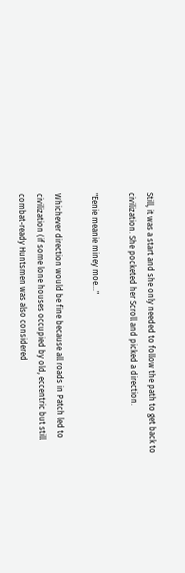Still, it was a start and she only needed to follow the path to get back to civilization. She pocketed her Scroll and picked a direction.

"Eenie meanie miney moe…"

Whichever direction would be fine because all roads in Patch led to civilization (if some lone houses occupied by old, eccentric but still combat-ready Huntsmen was also considered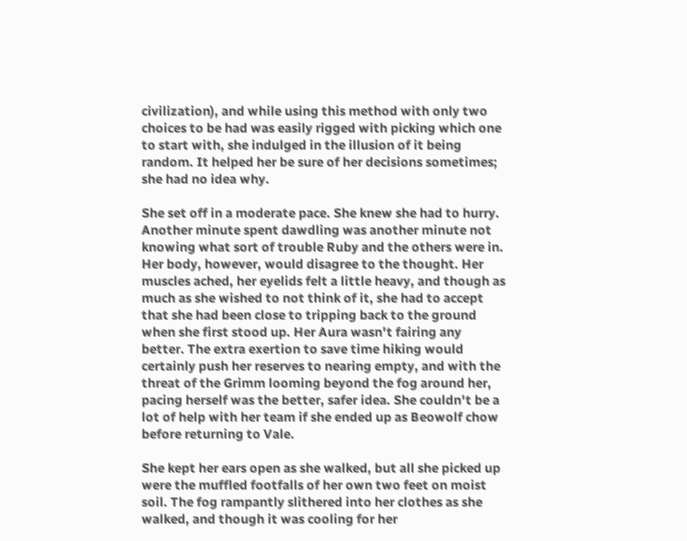civilization), and while using this method with only two choices to be had was easily rigged with picking which one to start with, she indulged in the illusion of it being random. It helped her be sure of her decisions sometimes; she had no idea why.

She set off in a moderate pace. She knew she had to hurry. Another minute spent dawdling was another minute not knowing what sort of trouble Ruby and the others were in. Her body, however, would disagree to the thought. Her muscles ached, her eyelids felt a little heavy, and though as much as she wished to not think of it, she had to accept that she had been close to tripping back to the ground when she first stood up. Her Aura wasn't fairing any better. The extra exertion to save time hiking would certainly push her reserves to nearing empty, and with the threat of the Grimm looming beyond the fog around her, pacing herself was the better, safer idea. She couldn't be a lot of help with her team if she ended up as Beowolf chow before returning to Vale.

She kept her ears open as she walked, but all she picked up were the muffled footfalls of her own two feet on moist soil. The fog rampantly slithered into her clothes as she walked, and though it was cooling for her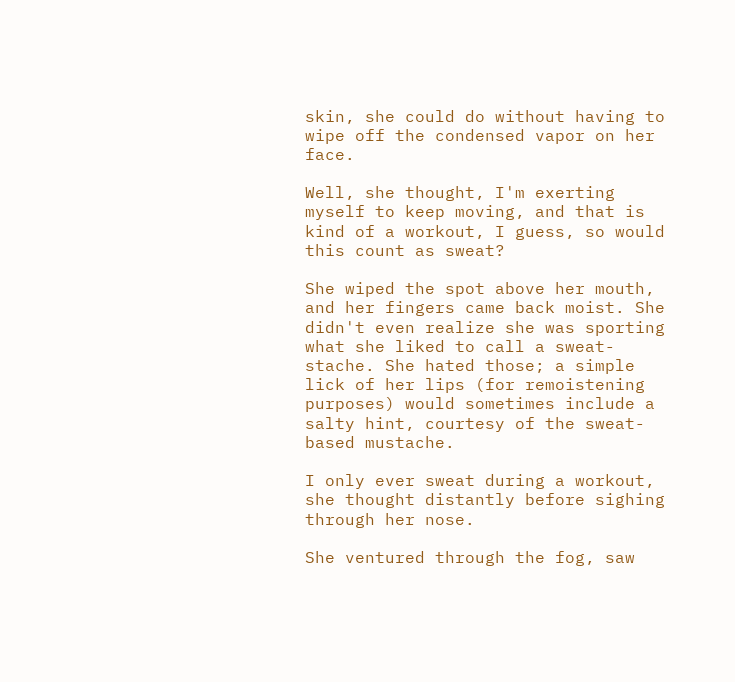skin, she could do without having to wipe off the condensed vapor on her face.

Well, she thought, I'm exerting myself to keep moving, and that is kind of a workout, I guess, so would this count as sweat?

She wiped the spot above her mouth, and her fingers came back moist. She didn't even realize she was sporting what she liked to call a sweat-stache. She hated those; a simple lick of her lips (for remoistening purposes) would sometimes include a salty hint, courtesy of the sweat-based mustache.

I only ever sweat during a workout, she thought distantly before sighing through her nose.

She ventured through the fog, saw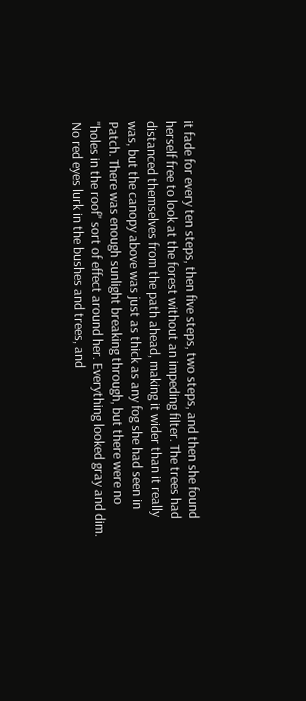it fade for every ten steps, then five steps, two steps, and then she found herself free to look at the forest without an impeding filter. The trees had distanced themselves from the path ahead, making it wider than it really was, but the canopy above was just as thick as any fog she had seen in Patch. There was enough sunlight breaking through, but there were no "holes in the roof" sort of effect around her. Everything looked gray and dim. No red eyes lurk in the bushes and trees, and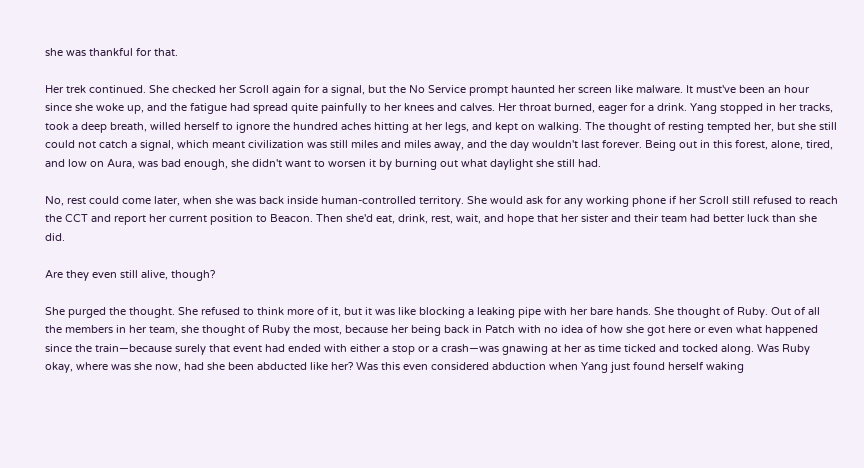she was thankful for that.

Her trek continued. She checked her Scroll again for a signal, but the No Service prompt haunted her screen like malware. It must've been an hour since she woke up, and the fatigue had spread quite painfully to her knees and calves. Her throat burned, eager for a drink. Yang stopped in her tracks, took a deep breath, willed herself to ignore the hundred aches hitting at her legs, and kept on walking. The thought of resting tempted her, but she still could not catch a signal, which meant civilization was still miles and miles away, and the day wouldn't last forever. Being out in this forest, alone, tired, and low on Aura, was bad enough, she didn't want to worsen it by burning out what daylight she still had.

No, rest could come later, when she was back inside human-controlled territory. She would ask for any working phone if her Scroll still refused to reach the CCT and report her current position to Beacon. Then she'd eat, drink, rest, wait, and hope that her sister and their team had better luck than she did.

Are they even still alive, though?

She purged the thought. She refused to think more of it, but it was like blocking a leaking pipe with her bare hands. She thought of Ruby. Out of all the members in her team, she thought of Ruby the most, because her being back in Patch with no idea of how she got here or even what happened since the train—because surely that event had ended with either a stop or a crash—was gnawing at her as time ticked and tocked along. Was Ruby okay, where was she now, had she been abducted like her? Was this even considered abduction when Yang just found herself waking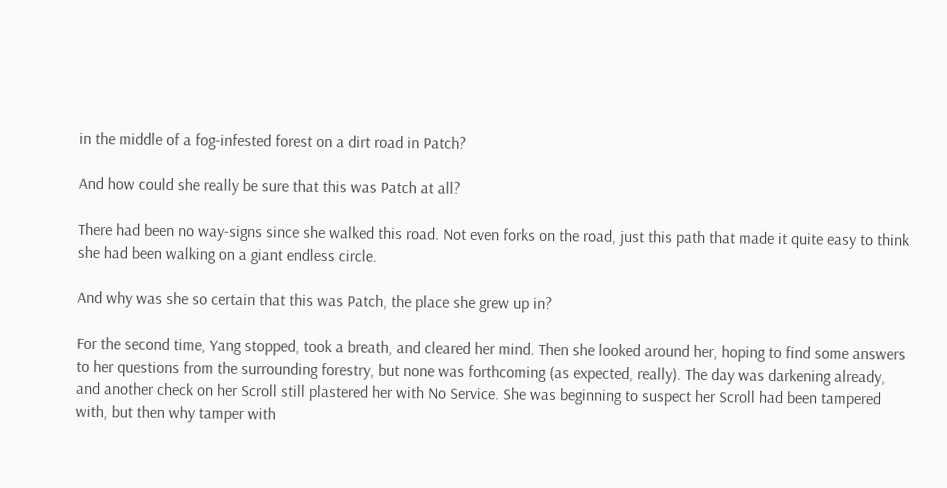in the middle of a fog-infested forest on a dirt road in Patch?

And how could she really be sure that this was Patch at all?

There had been no way-signs since she walked this road. Not even forks on the road, just this path that made it quite easy to think she had been walking on a giant endless circle.

And why was she so certain that this was Patch, the place she grew up in?

For the second time, Yang stopped, took a breath, and cleared her mind. Then she looked around her, hoping to find some answers to her questions from the surrounding forestry, but none was forthcoming (as expected, really). The day was darkening already, and another check on her Scroll still plastered her with No Service. She was beginning to suspect her Scroll had been tampered with, but then why tamper with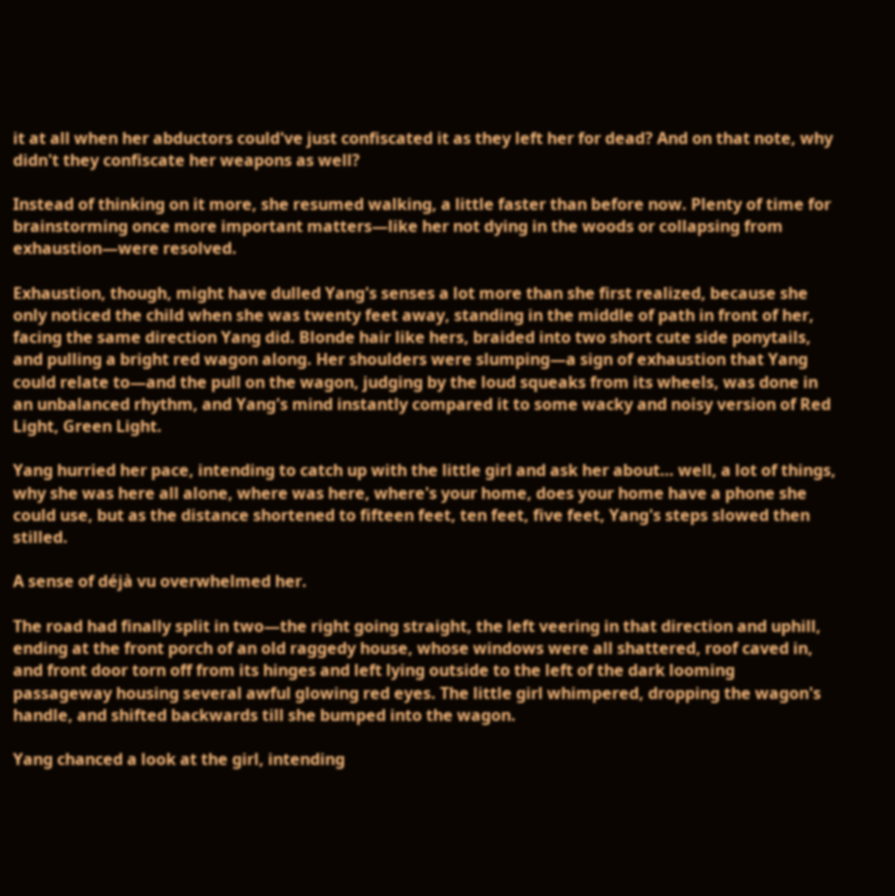it at all when her abductors could've just confiscated it as they left her for dead? And on that note, why didn't they confiscate her weapons as well?

Instead of thinking on it more, she resumed walking, a little faster than before now. Plenty of time for brainstorming once more important matters—like her not dying in the woods or collapsing from exhaustion—were resolved.

Exhaustion, though, might have dulled Yang's senses a lot more than she first realized, because she only noticed the child when she was twenty feet away, standing in the middle of path in front of her, facing the same direction Yang did. Blonde hair like hers, braided into two short cute side ponytails, and pulling a bright red wagon along. Her shoulders were slumping—a sign of exhaustion that Yang could relate to—and the pull on the wagon, judging by the loud squeaks from its wheels, was done in an unbalanced rhythm, and Yang's mind instantly compared it to some wacky and noisy version of Red Light, Green Light.

Yang hurried her pace, intending to catch up with the little girl and ask her about… well, a lot of things, why she was here all alone, where was here, where's your home, does your home have a phone she could use, but as the distance shortened to fifteen feet, ten feet, five feet, Yang's steps slowed then stilled.

A sense of déjà vu overwhelmed her.

The road had finally split in two—the right going straight, the left veering in that direction and uphill, ending at the front porch of an old raggedy house, whose windows were all shattered, roof caved in, and front door torn off from its hinges and left lying outside to the left of the dark looming passageway housing several awful glowing red eyes. The little girl whimpered, dropping the wagon's handle, and shifted backwards till she bumped into the wagon.

Yang chanced a look at the girl, intending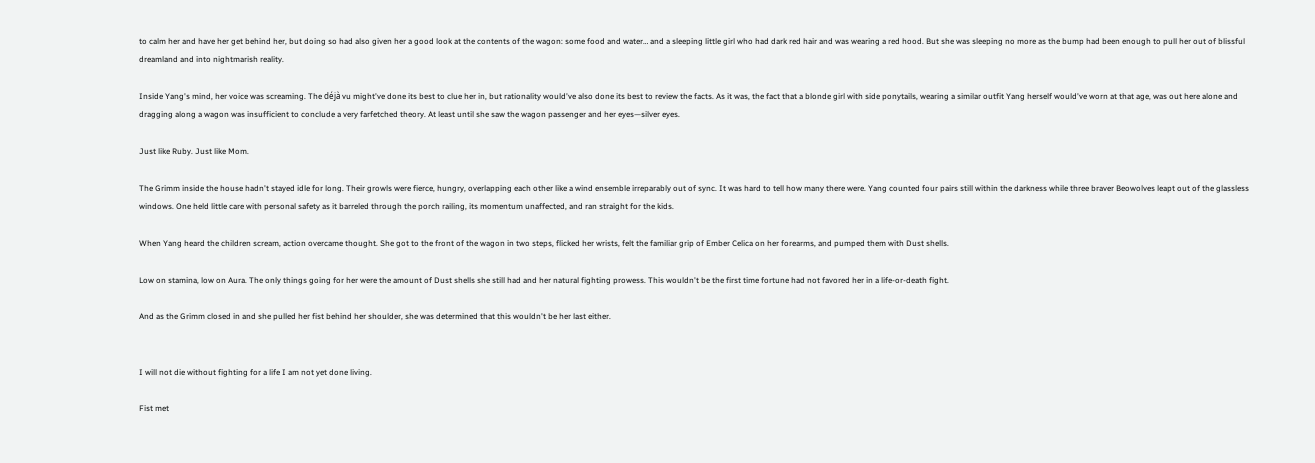to calm her and have her get behind her, but doing so had also given her a good look at the contents of the wagon: some food and water… and a sleeping little girl who had dark red hair and was wearing a red hood. But she was sleeping no more as the bump had been enough to pull her out of blissful dreamland and into nightmarish reality.

Inside Yang's mind, her voice was screaming. The déjà vu might've done its best to clue her in, but rationality would've also done its best to review the facts. As it was, the fact that a blonde girl with side ponytails, wearing a similar outfit Yang herself would've worn at that age, was out here alone and dragging along a wagon was insufficient to conclude a very farfetched theory. At least until she saw the wagon passenger and her eyes—silver eyes.

Just like Ruby. Just like Mom.

The Grimm inside the house hadn't stayed idle for long. Their growls were fierce, hungry, overlapping each other like a wind ensemble irreparably out of sync. It was hard to tell how many there were. Yang counted four pairs still within the darkness while three braver Beowolves leapt out of the glassless windows. One held little care with personal safety as it barreled through the porch railing, its momentum unaffected, and ran straight for the kids.

When Yang heard the children scream, action overcame thought. She got to the front of the wagon in two steps, flicked her wrists, felt the familiar grip of Ember Celica on her forearms, and pumped them with Dust shells.

Low on stamina, low on Aura. The only things going for her were the amount of Dust shells she still had and her natural fighting prowess. This wouldn't be the first time fortune had not favored her in a life-or-death fight.

And as the Grimm closed in and she pulled her fist behind her shoulder, she was determined that this wouldn't be her last either.


I will not die without fighting for a life I am not yet done living.

Fist met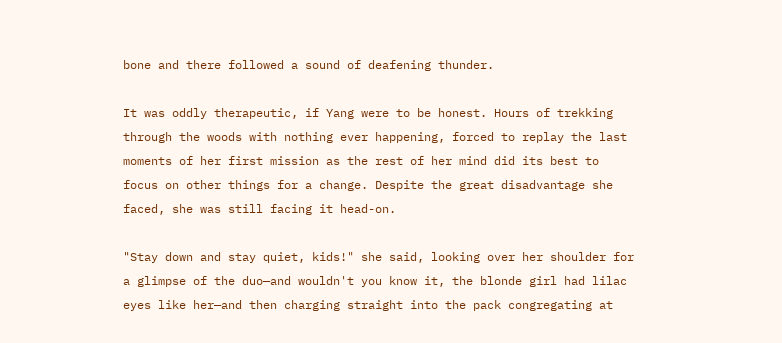bone and there followed a sound of deafening thunder.

It was oddly therapeutic, if Yang were to be honest. Hours of trekking through the woods with nothing ever happening, forced to replay the last moments of her first mission as the rest of her mind did its best to focus on other things for a change. Despite the great disadvantage she faced, she was still facing it head-on.

"Stay down and stay quiet, kids!" she said, looking over her shoulder for a glimpse of the duo—and wouldn't you know it, the blonde girl had lilac eyes like her—and then charging straight into the pack congregating at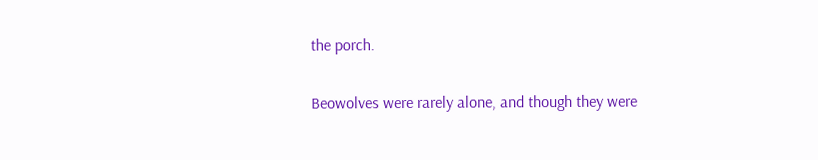the porch.

Beowolves were rarely alone, and though they were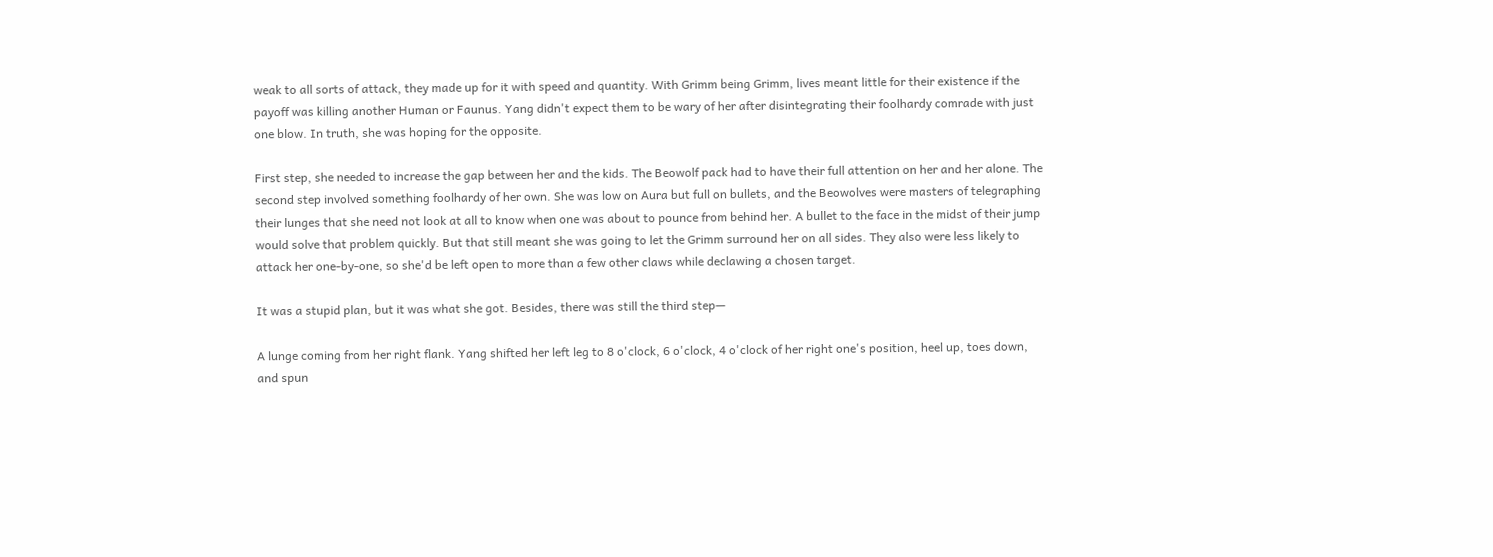weak to all sorts of attack, they made up for it with speed and quantity. With Grimm being Grimm, lives meant little for their existence if the payoff was killing another Human or Faunus. Yang didn't expect them to be wary of her after disintegrating their foolhardy comrade with just one blow. In truth, she was hoping for the opposite.

First step, she needed to increase the gap between her and the kids. The Beowolf pack had to have their full attention on her and her alone. The second step involved something foolhardy of her own. She was low on Aura but full on bullets, and the Beowolves were masters of telegraphing their lunges that she need not look at all to know when one was about to pounce from behind her. A bullet to the face in the midst of their jump would solve that problem quickly. But that still meant she was going to let the Grimm surround her on all sides. They also were less likely to attack her one-by-one, so she'd be left open to more than a few other claws while declawing a chosen target.

It was a stupid plan, but it was what she got. Besides, there was still the third step—

A lunge coming from her right flank. Yang shifted her left leg to 8 o'clock, 6 o'clock, 4 o'clock of her right one's position, heel up, toes down, and spun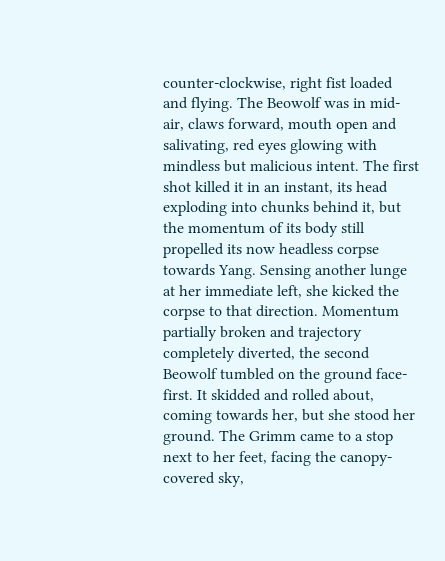counter-clockwise, right fist loaded and flying. The Beowolf was in mid-air, claws forward, mouth open and salivating, red eyes glowing with mindless but malicious intent. The first shot killed it in an instant, its head exploding into chunks behind it, but the momentum of its body still propelled its now headless corpse towards Yang. Sensing another lunge at her immediate left, she kicked the corpse to that direction. Momentum partially broken and trajectory completely diverted, the second Beowolf tumbled on the ground face-first. It skidded and rolled about, coming towards her, but she stood her ground. The Grimm came to a stop next to her feet, facing the canopy-covered sky,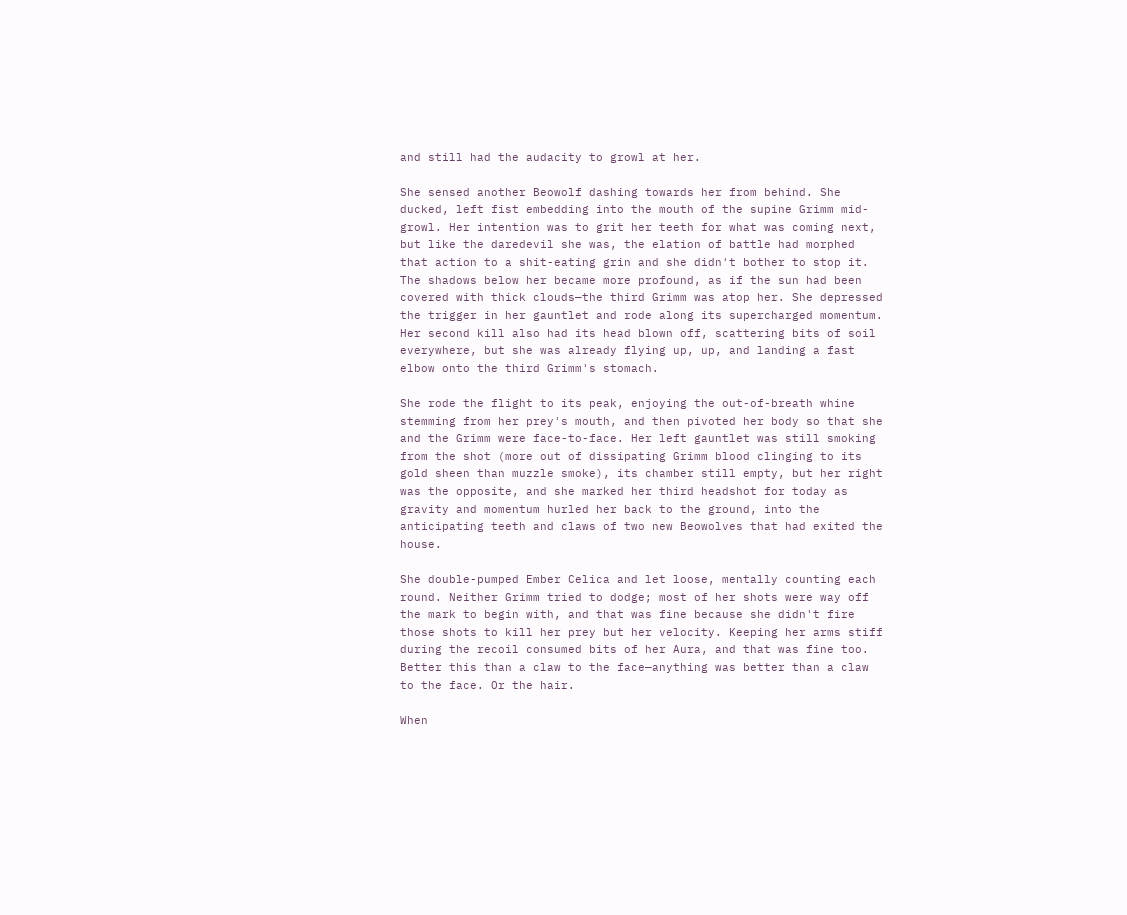and still had the audacity to growl at her.

She sensed another Beowolf dashing towards her from behind. She ducked, left fist embedding into the mouth of the supine Grimm mid-growl. Her intention was to grit her teeth for what was coming next, but like the daredevil she was, the elation of battle had morphed that action to a shit-eating grin and she didn't bother to stop it. The shadows below her became more profound, as if the sun had been covered with thick clouds—the third Grimm was atop her. She depressed the trigger in her gauntlet and rode along its supercharged momentum. Her second kill also had its head blown off, scattering bits of soil everywhere, but she was already flying up, up, and landing a fast elbow onto the third Grimm's stomach.

She rode the flight to its peak, enjoying the out-of-breath whine stemming from her prey's mouth, and then pivoted her body so that she and the Grimm were face-to-face. Her left gauntlet was still smoking from the shot (more out of dissipating Grimm blood clinging to its gold sheen than muzzle smoke), its chamber still empty, but her right was the opposite, and she marked her third headshot for today as gravity and momentum hurled her back to the ground, into the anticipating teeth and claws of two new Beowolves that had exited the house.

She double-pumped Ember Celica and let loose, mentally counting each round. Neither Grimm tried to dodge; most of her shots were way off the mark to begin with, and that was fine because she didn't fire those shots to kill her prey but her velocity. Keeping her arms stiff during the recoil consumed bits of her Aura, and that was fine too. Better this than a claw to the face—anything was better than a claw to the face. Or the hair.

When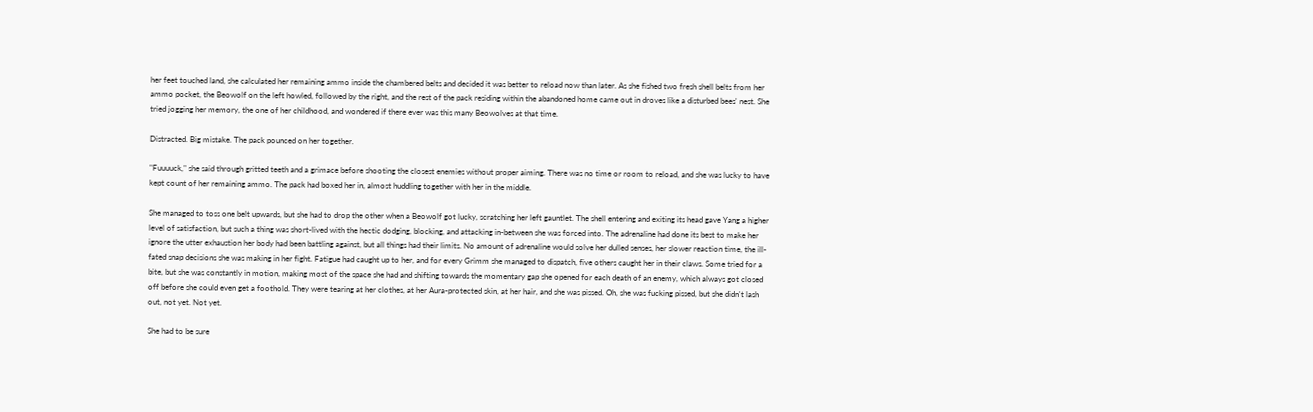her feet touched land, she calculated her remaining ammo inside the chambered belts and decided it was better to reload now than later. As she fished two fresh shell belts from her ammo pocket, the Beowolf on the left howled, followed by the right, and the rest of the pack residing within the abandoned home came out in droves like a disturbed bees' nest. She tried jogging her memory, the one of her childhood, and wondered if there ever was this many Beowolves at that time.

Distracted. Big mistake. The pack pounced on her together.

"Fuuuuck," she said through gritted teeth and a grimace before shooting the closest enemies without proper aiming. There was no time or room to reload, and she was lucky to have kept count of her remaining ammo. The pack had boxed her in, almost huddling together with her in the middle.

She managed to toss one belt upwards, but she had to drop the other when a Beowolf got lucky, scratching her left gauntlet. The shell entering and exiting its head gave Yang a higher level of satisfaction, but such a thing was short-lived with the hectic dodging, blocking, and attacking in-between she was forced into. The adrenaline had done its best to make her ignore the utter exhaustion her body had been battling against, but all things had their limits. No amount of adrenaline would solve her dulled senses, her slower reaction time, the ill-fated snap decisions she was making in her fight. Fatigue had caught up to her, and for every Grimm she managed to dispatch, five others caught her in their claws. Some tried for a bite, but she was constantly in motion, making most of the space she had and shifting towards the momentary gap she opened for each death of an enemy, which always got closed off before she could even get a foothold. They were tearing at her clothes, at her Aura-protected skin, at her hair, and she was pissed. Oh, she was fucking pissed, but she didn't lash out, not yet. Not yet.

She had to be sure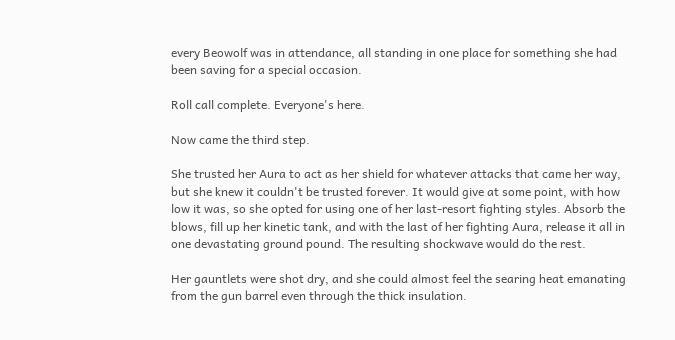every Beowolf was in attendance, all standing in one place for something she had been saving for a special occasion.

Roll call complete. Everyone's here.

Now came the third step.

She trusted her Aura to act as her shield for whatever attacks that came her way, but she knew it couldn't be trusted forever. It would give at some point, with how low it was, so she opted for using one of her last-resort fighting styles. Absorb the blows, fill up her kinetic tank, and with the last of her fighting Aura, release it all in one devastating ground pound. The resulting shockwave would do the rest.

Her gauntlets were shot dry, and she could almost feel the searing heat emanating from the gun barrel even through the thick insulation.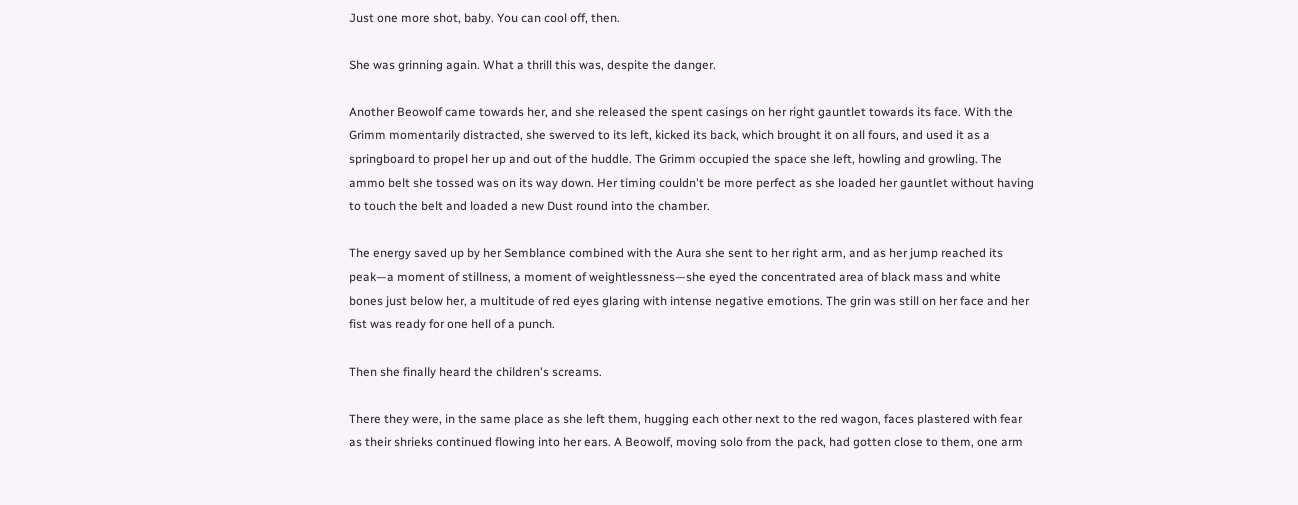Just one more shot, baby. You can cool off, then.

She was grinning again. What a thrill this was, despite the danger.

Another Beowolf came towards her, and she released the spent casings on her right gauntlet towards its face. With the Grimm momentarily distracted, she swerved to its left, kicked its back, which brought it on all fours, and used it as a springboard to propel her up and out of the huddle. The Grimm occupied the space she left, howling and growling. The ammo belt she tossed was on its way down. Her timing couldn't be more perfect as she loaded her gauntlet without having to touch the belt and loaded a new Dust round into the chamber.

The energy saved up by her Semblance combined with the Aura she sent to her right arm, and as her jump reached its peak—a moment of stillness, a moment of weightlessness—she eyed the concentrated area of black mass and white bones just below her, a multitude of red eyes glaring with intense negative emotions. The grin was still on her face and her fist was ready for one hell of a punch.

Then she finally heard the children's screams.

There they were, in the same place as she left them, hugging each other next to the red wagon, faces plastered with fear as their shrieks continued flowing into her ears. A Beowolf, moving solo from the pack, had gotten close to them, one arm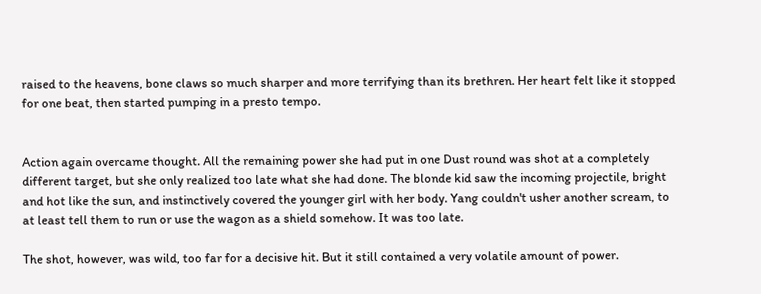raised to the heavens, bone claws so much sharper and more terrifying than its brethren. Her heart felt like it stopped for one beat, then started pumping in a presto tempo.


Action again overcame thought. All the remaining power she had put in one Dust round was shot at a completely different target, but she only realized too late what she had done. The blonde kid saw the incoming projectile, bright and hot like the sun, and instinctively covered the younger girl with her body. Yang couldn't usher another scream, to at least tell them to run or use the wagon as a shield somehow. It was too late.

The shot, however, was wild, too far for a decisive hit. But it still contained a very volatile amount of power.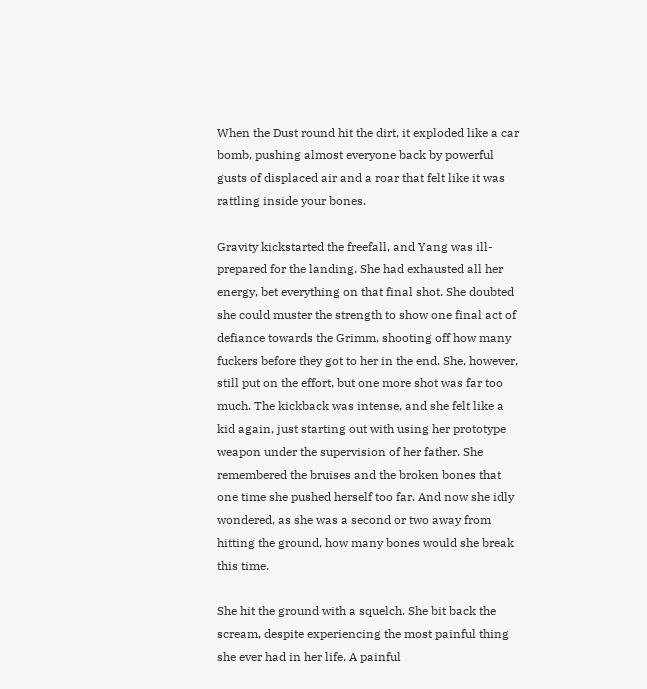When the Dust round hit the dirt, it exploded like a car bomb, pushing almost everyone back by powerful gusts of displaced air and a roar that felt like it was rattling inside your bones.

Gravity kickstarted the freefall, and Yang was ill-prepared for the landing. She had exhausted all her energy, bet everything on that final shot. She doubted she could muster the strength to show one final act of defiance towards the Grimm, shooting off how many fuckers before they got to her in the end. She, however, still put on the effort, but one more shot was far too much. The kickback was intense, and she felt like a kid again, just starting out with using her prototype weapon under the supervision of her father. She remembered the bruises and the broken bones that one time she pushed herself too far. And now she idly wondered, as she was a second or two away from hitting the ground, how many bones would she break this time.

She hit the ground with a squelch. She bit back the scream, despite experiencing the most painful thing she ever had in her life. A painful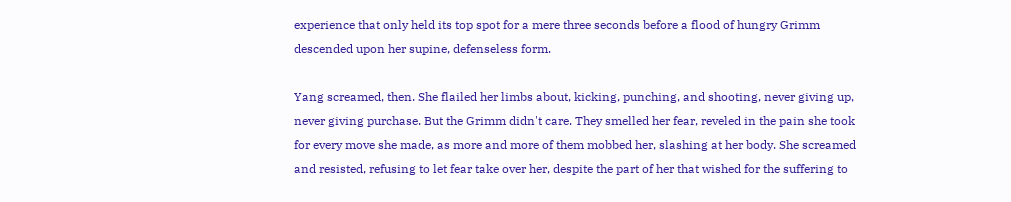experience that only held its top spot for a mere three seconds before a flood of hungry Grimm descended upon her supine, defenseless form.

Yang screamed, then. She flailed her limbs about, kicking, punching, and shooting, never giving up, never giving purchase. But the Grimm didn't care. They smelled her fear, reveled in the pain she took for every move she made, as more and more of them mobbed her, slashing at her body. She screamed and resisted, refusing to let fear take over her, despite the part of her that wished for the suffering to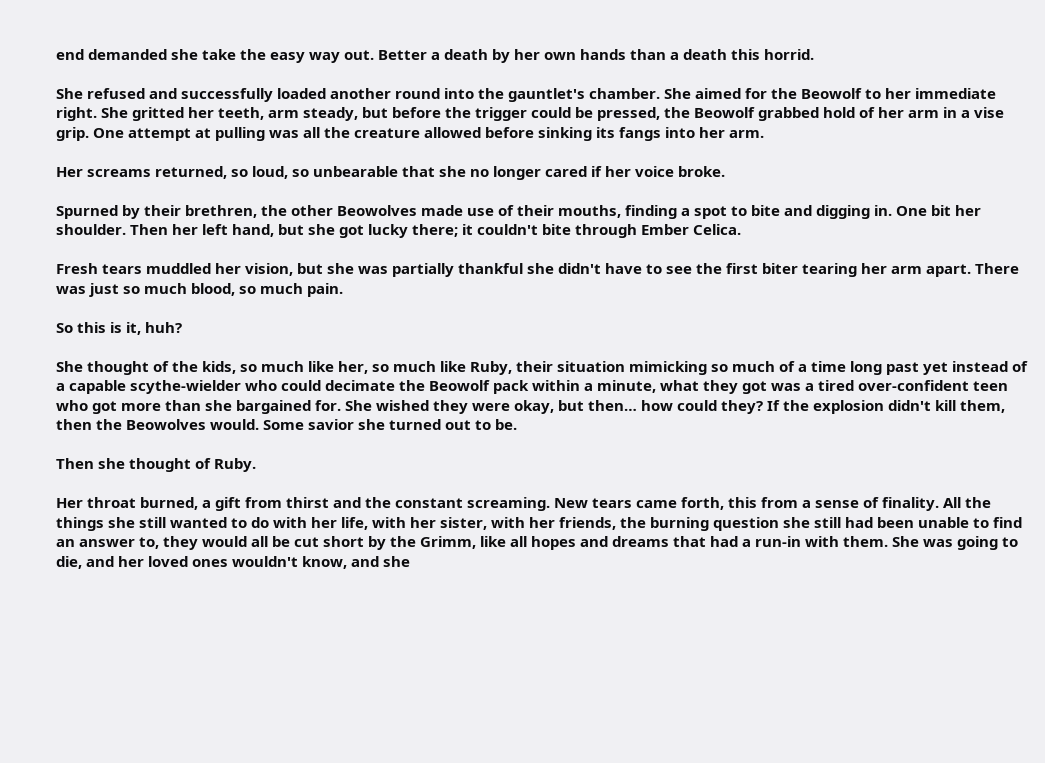end demanded she take the easy way out. Better a death by her own hands than a death this horrid.

She refused and successfully loaded another round into the gauntlet's chamber. She aimed for the Beowolf to her immediate right. She gritted her teeth, arm steady, but before the trigger could be pressed, the Beowolf grabbed hold of her arm in a vise grip. One attempt at pulling was all the creature allowed before sinking its fangs into her arm.

Her screams returned, so loud, so unbearable that she no longer cared if her voice broke.

Spurned by their brethren, the other Beowolves made use of their mouths, finding a spot to bite and digging in. One bit her shoulder. Then her left hand, but she got lucky there; it couldn't bite through Ember Celica.

Fresh tears muddled her vision, but she was partially thankful she didn't have to see the first biter tearing her arm apart. There was just so much blood, so much pain.

So this is it, huh?

She thought of the kids, so much like her, so much like Ruby, their situation mimicking so much of a time long past yet instead of a capable scythe-wielder who could decimate the Beowolf pack within a minute, what they got was a tired over-confident teen who got more than she bargained for. She wished they were okay, but then… how could they? If the explosion didn't kill them, then the Beowolves would. Some savior she turned out to be.

Then she thought of Ruby.

Her throat burned, a gift from thirst and the constant screaming. New tears came forth, this from a sense of finality. All the things she still wanted to do with her life, with her sister, with her friends, the burning question she still had been unable to find an answer to, they would all be cut short by the Grimm, like all hopes and dreams that had a run-in with them. She was going to die, and her loved ones wouldn't know, and she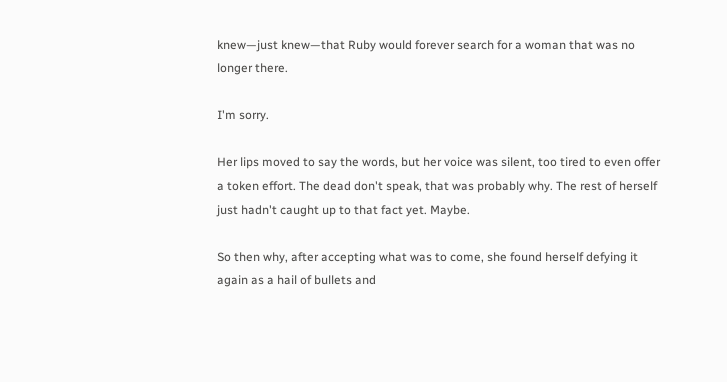knew—just knew—that Ruby would forever search for a woman that was no longer there.

I'm sorry.

Her lips moved to say the words, but her voice was silent, too tired to even offer a token effort. The dead don't speak, that was probably why. The rest of herself just hadn't caught up to that fact yet. Maybe.

So then why, after accepting what was to come, she found herself defying it again as a hail of bullets and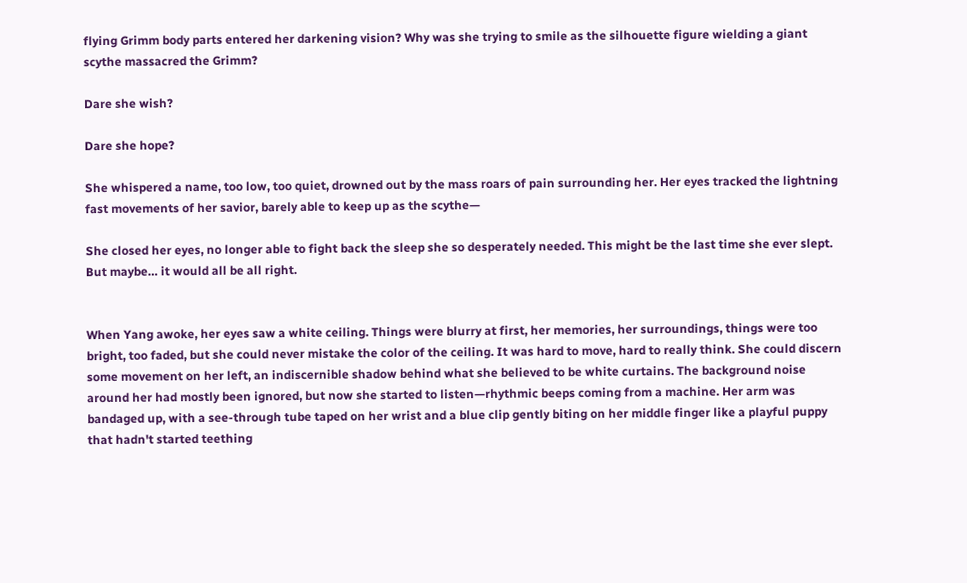flying Grimm body parts entered her darkening vision? Why was she trying to smile as the silhouette figure wielding a giant scythe massacred the Grimm?

Dare she wish?

Dare she hope?

She whispered a name, too low, too quiet, drowned out by the mass roars of pain surrounding her. Her eyes tracked the lightning fast movements of her savior, barely able to keep up as the scythe—

She closed her eyes, no longer able to fight back the sleep she so desperately needed. This might be the last time she ever slept. But maybe… it would all be all right.


When Yang awoke, her eyes saw a white ceiling. Things were blurry at first, her memories, her surroundings, things were too bright, too faded, but she could never mistake the color of the ceiling. It was hard to move, hard to really think. She could discern some movement on her left, an indiscernible shadow behind what she believed to be white curtains. The background noise around her had mostly been ignored, but now she started to listen—rhythmic beeps coming from a machine. Her arm was bandaged up, with a see-through tube taped on her wrist and a blue clip gently biting on her middle finger like a playful puppy that hadn't started teething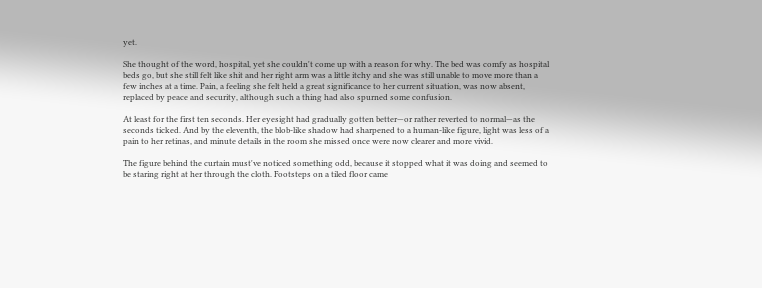yet.

She thought of the word, hospital, yet she couldn't come up with a reason for why. The bed was comfy as hospital beds go, but she still felt like shit and her right arm was a little itchy and she was still unable to move more than a few inches at a time. Pain, a feeling she felt held a great significance to her current situation, was now absent, replaced by peace and security, although such a thing had also spurned some confusion.

At least for the first ten seconds. Her eyesight had gradually gotten better—or rather reverted to normal—as the seconds ticked. And by the eleventh, the blob-like shadow had sharpened to a human-like figure, light was less of a pain to her retinas, and minute details in the room she missed once were now clearer and more vivid.

The figure behind the curtain must've noticed something odd, because it stopped what it was doing and seemed to be staring right at her through the cloth. Footsteps on a tiled floor came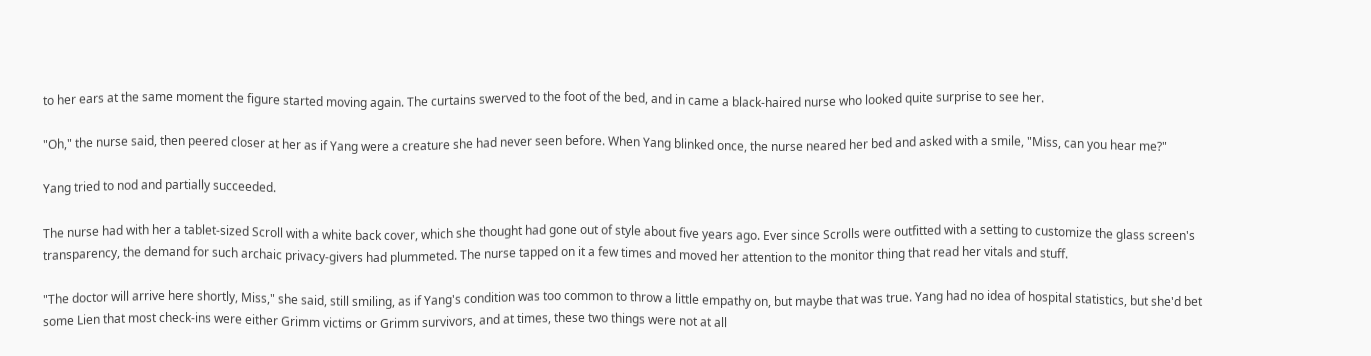to her ears at the same moment the figure started moving again. The curtains swerved to the foot of the bed, and in came a black-haired nurse who looked quite surprise to see her.

"Oh," the nurse said, then peered closer at her as if Yang were a creature she had never seen before. When Yang blinked once, the nurse neared her bed and asked with a smile, "Miss, can you hear me?"

Yang tried to nod and partially succeeded.

The nurse had with her a tablet-sized Scroll with a white back cover, which she thought had gone out of style about five years ago. Ever since Scrolls were outfitted with a setting to customize the glass screen's transparency, the demand for such archaic privacy-givers had plummeted. The nurse tapped on it a few times and moved her attention to the monitor thing that read her vitals and stuff.

"The doctor will arrive here shortly, Miss," she said, still smiling, as if Yang's condition was too common to throw a little empathy on, but maybe that was true. Yang had no idea of hospital statistics, but she'd bet some Lien that most check-ins were either Grimm victims or Grimm survivors, and at times, these two things were not at all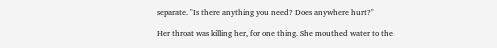separate. "Is there anything you need? Does anywhere hurt?"

Her throat was killing her, for one thing. She mouthed water to the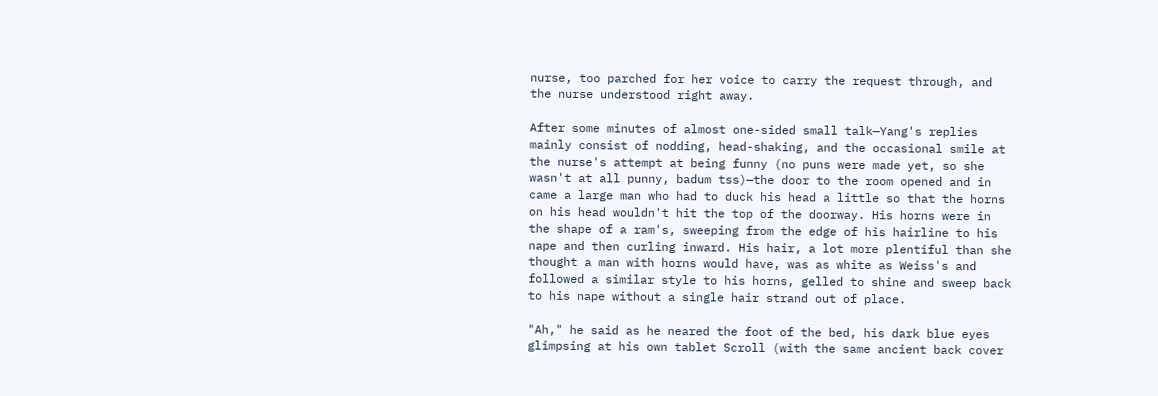nurse, too parched for her voice to carry the request through, and the nurse understood right away.

After some minutes of almost one-sided small talk—Yang's replies mainly consist of nodding, head-shaking, and the occasional smile at the nurse's attempt at being funny (no puns were made yet, so she wasn't at all punny, badum tss)—the door to the room opened and in came a large man who had to duck his head a little so that the horns on his head wouldn't hit the top of the doorway. His horns were in the shape of a ram's, sweeping from the edge of his hairline to his nape and then curling inward. His hair, a lot more plentiful than she thought a man with horns would have, was as white as Weiss's and followed a similar style to his horns, gelled to shine and sweep back to his nape without a single hair strand out of place.

"Ah," he said as he neared the foot of the bed, his dark blue eyes glimpsing at his own tablet Scroll (with the same ancient back cover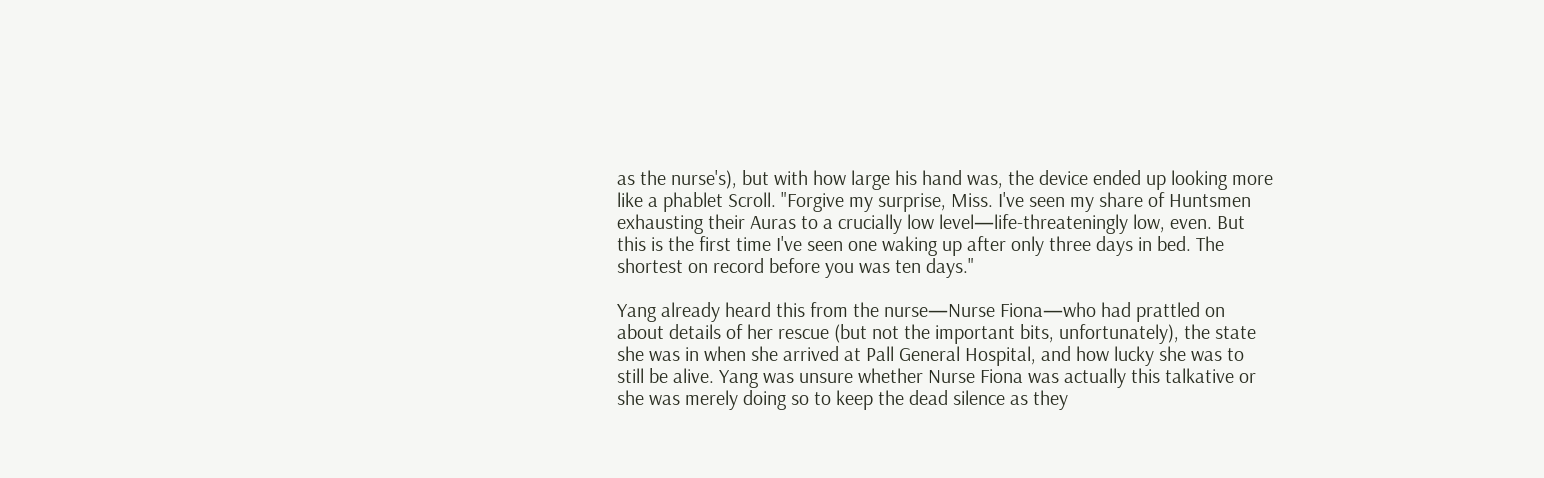as the nurse's), but with how large his hand was, the device ended up looking more like a phablet Scroll. "Forgive my surprise, Miss. I've seen my share of Huntsmen exhausting their Auras to a crucially low level—life-threateningly low, even. But this is the first time I've seen one waking up after only three days in bed. The shortest on record before you was ten days."

Yang already heard this from the nurse—Nurse Fiona—who had prattled on about details of her rescue (but not the important bits, unfortunately), the state she was in when she arrived at Pall General Hospital, and how lucky she was to still be alive. Yang was unsure whether Nurse Fiona was actually this talkative or she was merely doing so to keep the dead silence as they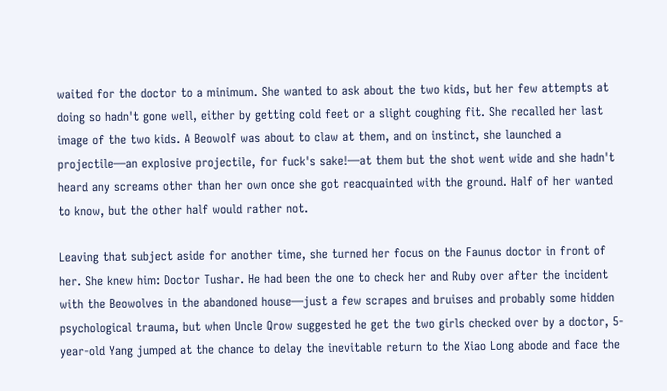waited for the doctor to a minimum. She wanted to ask about the two kids, but her few attempts at doing so hadn't gone well, either by getting cold feet or a slight coughing fit. She recalled her last image of the two kids. A Beowolf was about to claw at them, and on instinct, she launched a projectile—an explosive projectile, for fuck's sake!—at them but the shot went wide and she hadn't heard any screams other than her own once she got reacquainted with the ground. Half of her wanted to know, but the other half would rather not.

Leaving that subject aside for another time, she turned her focus on the Faunus doctor in front of her. She knew him: Doctor Tushar. He had been the one to check her and Ruby over after the incident with the Beowolves in the abandoned house—just a few scrapes and bruises and probably some hidden psychological trauma, but when Uncle Qrow suggested he get the two girls checked over by a doctor, 5-year-old Yang jumped at the chance to delay the inevitable return to the Xiao Long abode and face the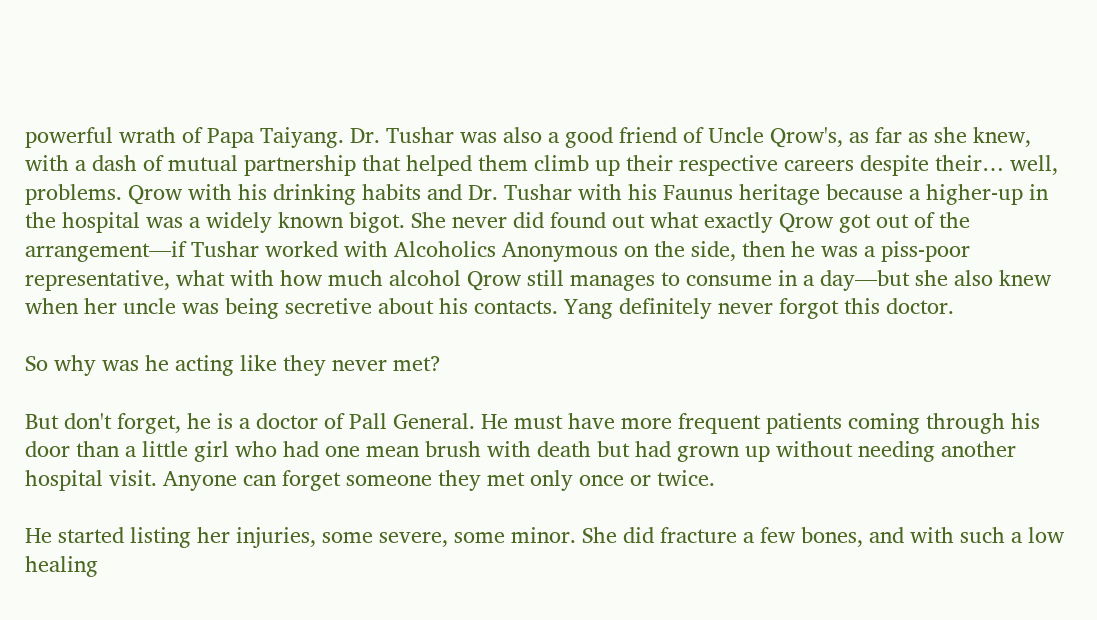powerful wrath of Papa Taiyang. Dr. Tushar was also a good friend of Uncle Qrow's, as far as she knew, with a dash of mutual partnership that helped them climb up their respective careers despite their… well, problems. Qrow with his drinking habits and Dr. Tushar with his Faunus heritage because a higher-up in the hospital was a widely known bigot. She never did found out what exactly Qrow got out of the arrangement—if Tushar worked with Alcoholics Anonymous on the side, then he was a piss-poor representative, what with how much alcohol Qrow still manages to consume in a day—but she also knew when her uncle was being secretive about his contacts. Yang definitely never forgot this doctor.

So why was he acting like they never met?

But don't forget, he is a doctor of Pall General. He must have more frequent patients coming through his door than a little girl who had one mean brush with death but had grown up without needing another hospital visit. Anyone can forget someone they met only once or twice.

He started listing her injuries, some severe, some minor. She did fracture a few bones, and with such a low healing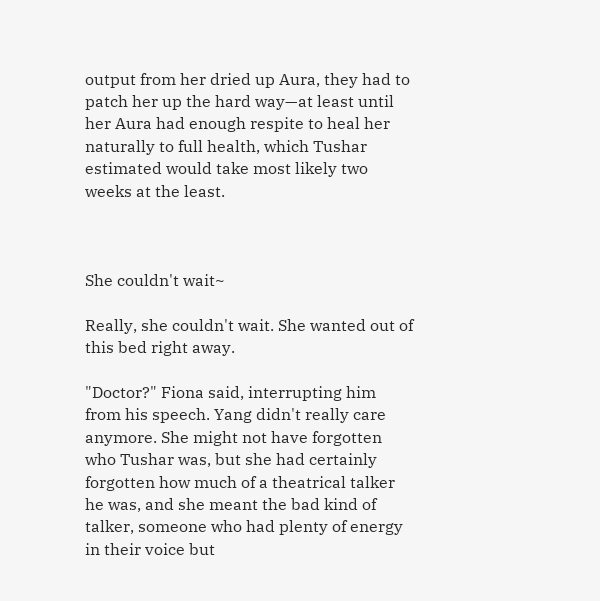output from her dried up Aura, they had to patch her up the hard way—at least until her Aura had enough respite to heal her naturally to full health, which Tushar estimated would take most likely two weeks at the least.



She couldn't wait~

Really, she couldn't wait. She wanted out of this bed right away.

"Doctor?" Fiona said, interrupting him from his speech. Yang didn't really care anymore. She might not have forgotten who Tushar was, but she had certainly forgotten how much of a theatrical talker he was, and she meant the bad kind of talker, someone who had plenty of energy in their voice but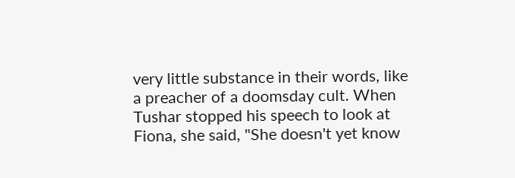very little substance in their words, like a preacher of a doomsday cult. When Tushar stopped his speech to look at Fiona, she said, "She doesn't yet know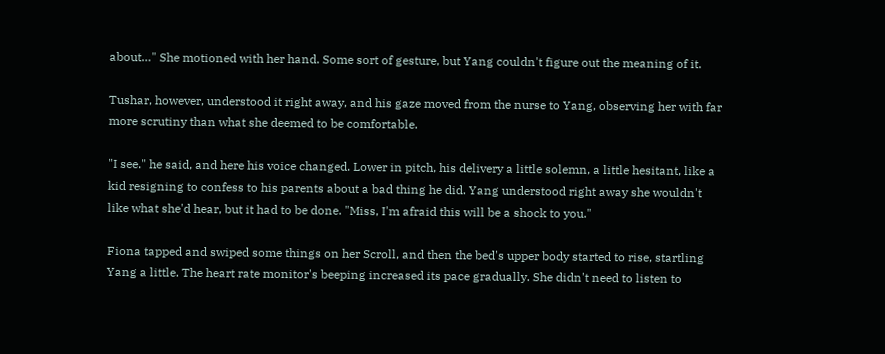about…" She motioned with her hand. Some sort of gesture, but Yang couldn't figure out the meaning of it.

Tushar, however, understood it right away, and his gaze moved from the nurse to Yang, observing her with far more scrutiny than what she deemed to be comfortable.

"I see." he said, and here his voice changed. Lower in pitch, his delivery a little solemn, a little hesitant, like a kid resigning to confess to his parents about a bad thing he did. Yang understood right away she wouldn't like what she'd hear, but it had to be done. "Miss, I'm afraid this will be a shock to you."

Fiona tapped and swiped some things on her Scroll, and then the bed's upper body started to rise, startling Yang a little. The heart rate monitor's beeping increased its pace gradually. She didn't need to listen to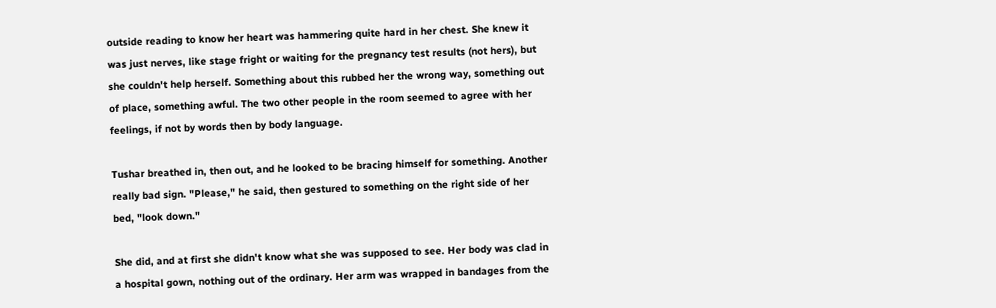outside reading to know her heart was hammering quite hard in her chest. She knew it was just nerves, like stage fright or waiting for the pregnancy test results (not hers), but she couldn't help herself. Something about this rubbed her the wrong way, something out of place, something awful. The two other people in the room seemed to agree with her feelings, if not by words then by body language.

Tushar breathed in, then out, and he looked to be bracing himself for something. Another really bad sign. "Please," he said, then gestured to something on the right side of her bed, "look down."

She did, and at first she didn't know what she was supposed to see. Her body was clad in a hospital gown, nothing out of the ordinary. Her arm was wrapped in bandages from the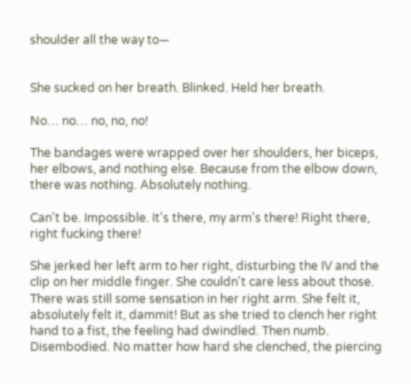shoulder all the way to—


She sucked on her breath. Blinked. Held her breath.

No… no… no, no, no!

The bandages were wrapped over her shoulders, her biceps, her elbows, and nothing else. Because from the elbow down, there was nothing. Absolutely nothing.

Can't be. Impossible. It's there, my arm's there! Right there, right fucking there!

She jerked her left arm to her right, disturbing the IV and the clip on her middle finger. She couldn't care less about those. There was still some sensation in her right arm. She felt it, absolutely felt it, dammit! But as she tried to clench her right hand to a fist, the feeling had dwindled. Then numb. Disembodied. No matter how hard she clenched, the piercing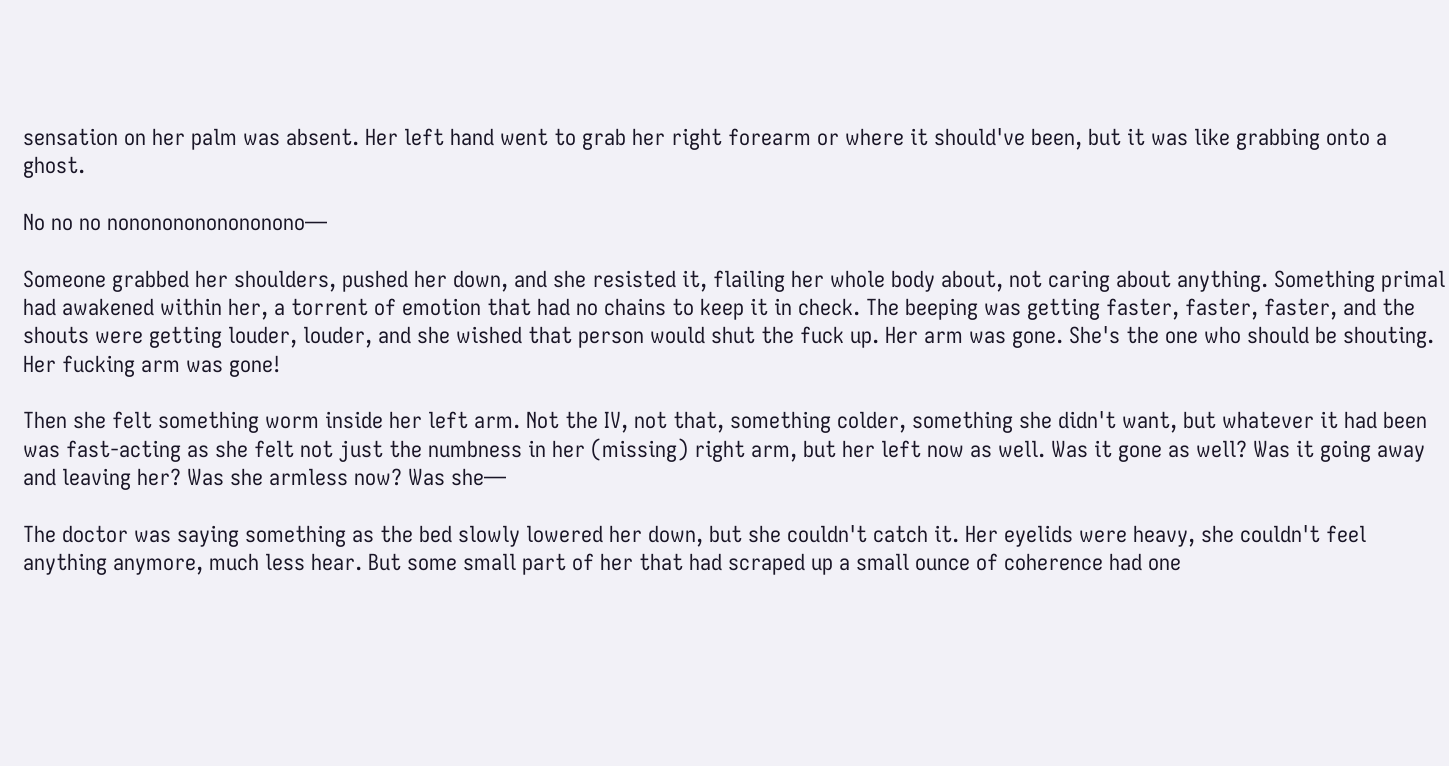sensation on her palm was absent. Her left hand went to grab her right forearm or where it should've been, but it was like grabbing onto a ghost.

No no no nonononononononono—

Someone grabbed her shoulders, pushed her down, and she resisted it, flailing her whole body about, not caring about anything. Something primal had awakened within her, a torrent of emotion that had no chains to keep it in check. The beeping was getting faster, faster, faster, and the shouts were getting louder, louder, and she wished that person would shut the fuck up. Her arm was gone. She's the one who should be shouting. Her fucking arm was gone!

Then she felt something worm inside her left arm. Not the IV, not that, something colder, something she didn't want, but whatever it had been was fast-acting as she felt not just the numbness in her (missing) right arm, but her left now as well. Was it gone as well? Was it going away and leaving her? Was she armless now? Was she—

The doctor was saying something as the bed slowly lowered her down, but she couldn't catch it. Her eyelids were heavy, she couldn't feel anything anymore, much less hear. But some small part of her that had scraped up a small ounce of coherence had one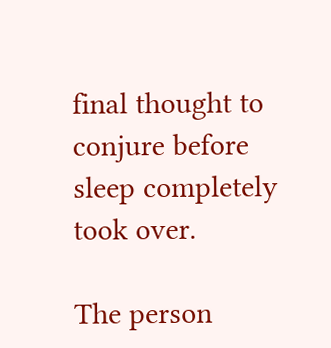final thought to conjure before sleep completely took over.

The person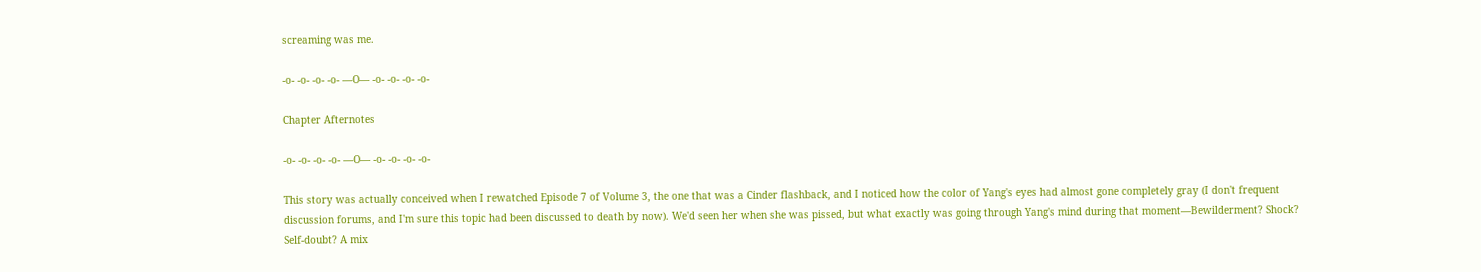screaming was me.

-o- -o- -o- -o- —O— -o- -o- -o- -o-

Chapter Afternotes

-o- -o- -o- -o- —O— -o- -o- -o- -o-

This story was actually conceived when I rewatched Episode 7 of Volume 3, the one that was a Cinder flashback, and I noticed how the color of Yang's eyes had almost gone completely gray (I don't frequent discussion forums, and I'm sure this topic had been discussed to death by now). We'd seen her when she was pissed, but what exactly was going through Yang's mind during that moment—Bewilderment? Shock? Self-doubt? A mix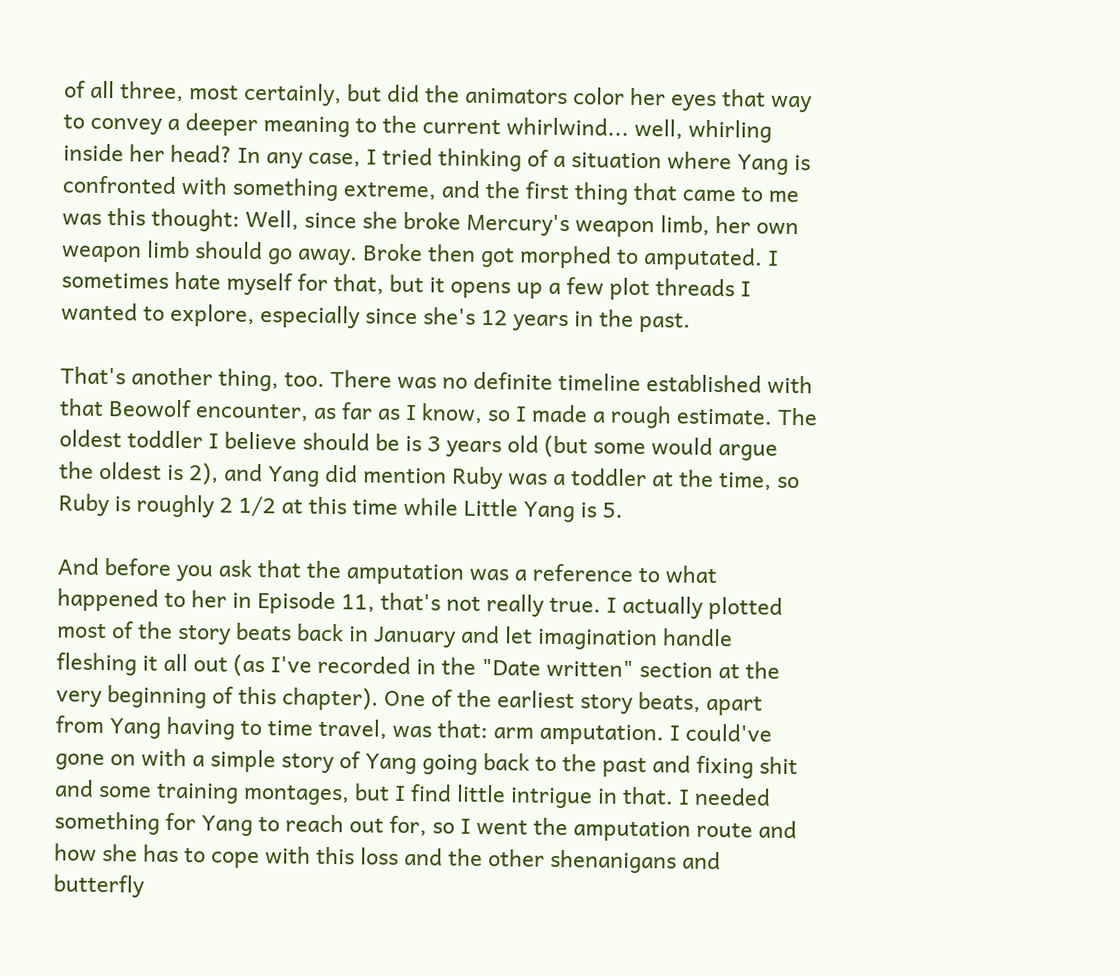of all three, most certainly, but did the animators color her eyes that way to convey a deeper meaning to the current whirlwind... well, whirling inside her head? In any case, I tried thinking of a situation where Yang is confronted with something extreme, and the first thing that came to me was this thought: Well, since she broke Mercury's weapon limb, her own weapon limb should go away. Broke then got morphed to amputated. I sometimes hate myself for that, but it opens up a few plot threads I wanted to explore, especially since she's 12 years in the past.

That's another thing, too. There was no definite timeline established with that Beowolf encounter, as far as I know, so I made a rough estimate. The oldest toddler I believe should be is 3 years old (but some would argue the oldest is 2), and Yang did mention Ruby was a toddler at the time, so Ruby is roughly 2 1/2 at this time while Little Yang is 5.

And before you ask that the amputation was a reference to what happened to her in Episode 11, that's not really true. I actually plotted most of the story beats back in January and let imagination handle fleshing it all out (as I've recorded in the "Date written" section at the very beginning of this chapter). One of the earliest story beats, apart from Yang having to time travel, was that: arm amputation. I could've gone on with a simple story of Yang going back to the past and fixing shit and some training montages, but I find little intrigue in that. I needed something for Yang to reach out for, so I went the amputation route and how she has to cope with this loss and the other shenanigans and butterfly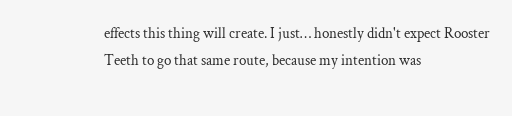effects this thing will create. I just… honestly didn't expect Rooster Teeth to go that same route, because my intention was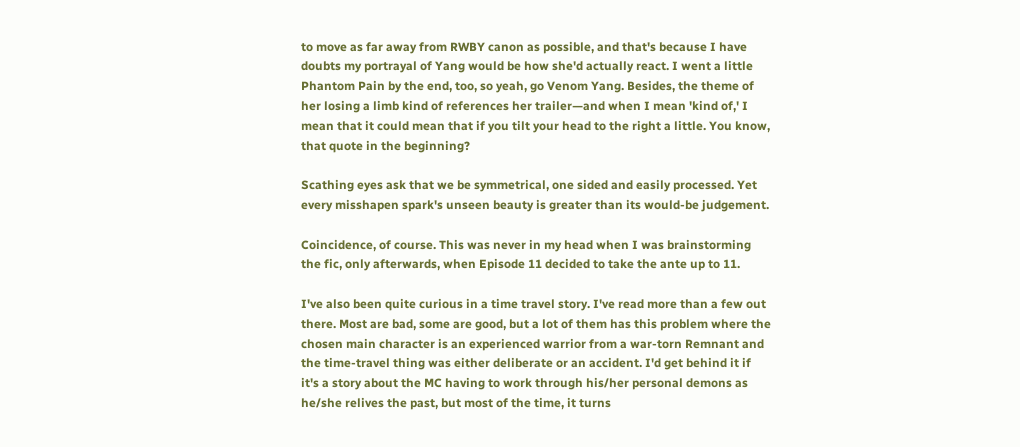to move as far away from RWBY canon as possible, and that's because I have doubts my portrayal of Yang would be how she'd actually react. I went a little Phantom Pain by the end, too, so yeah, go Venom Yang. Besides, the theme of her losing a limb kind of references her trailer—and when I mean 'kind of,' I mean that it could mean that if you tilt your head to the right a little. You know, that quote in the beginning?

Scathing eyes ask that we be symmetrical, one sided and easily processed. Yet every misshapen spark's unseen beauty is greater than its would-be judgement.

Coincidence, of course. This was never in my head when I was brainstorming the fic, only afterwards, when Episode 11 decided to take the ante up to 11.

I've also been quite curious in a time travel story. I've read more than a few out there. Most are bad, some are good, but a lot of them has this problem where the chosen main character is an experienced warrior from a war-torn Remnant and the time-travel thing was either deliberate or an accident. I'd get behind it if it's a story about the MC having to work through his/her personal demons as he/she relives the past, but most of the time, it turns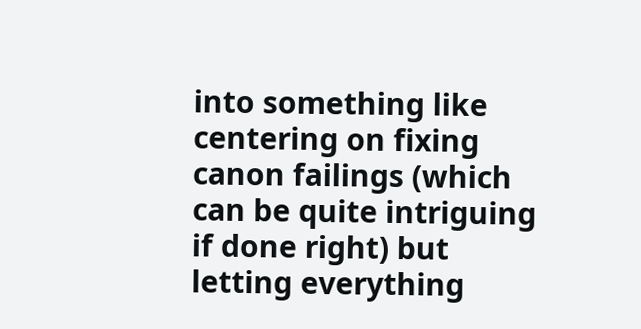into something like centering on fixing canon failings (which can be quite intriguing if done right) but letting everything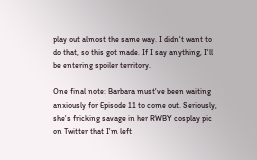play out almost the same way. I didn't want to do that, so this got made. If I say anything, I'll be entering spoiler territory.

One final note: Barbara must've been waiting anxiously for Episode 11 to come out. Seriously, she's fricking savage in her RWBY cosplay pic on Twitter that I'm left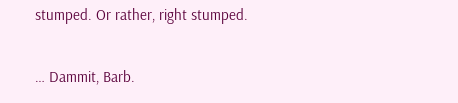stumped. Or rather, right stumped.

… Dammit, Barb.